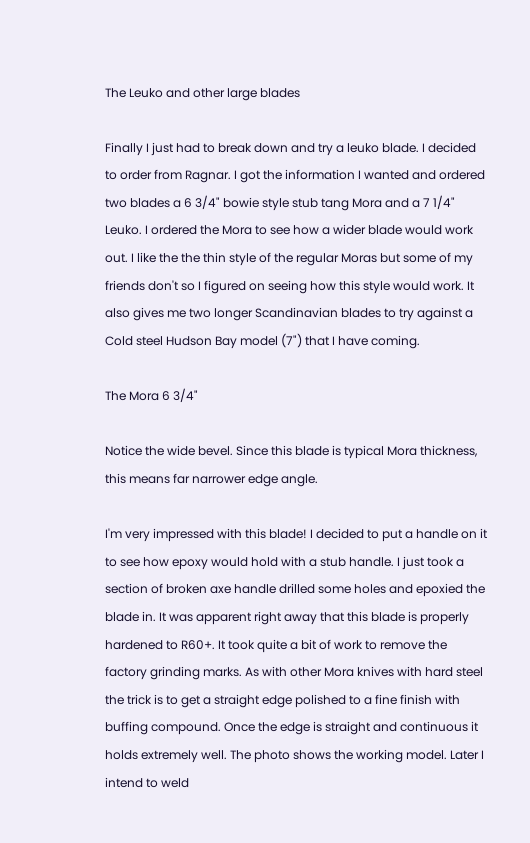The Leuko and other large blades

Finally I just had to break down and try a leuko blade. I decided to order from Ragnar. I got the information I wanted and ordered two blades a 6 3/4" bowie style stub tang Mora and a 7 1/4" Leuko. I ordered the Mora to see how a wider blade would work out. I like the the thin style of the regular Moras but some of my friends don't so I figured on seeing how this style would work. It also gives me two longer Scandinavian blades to try against a Cold steel Hudson Bay model (7") that I have coming.

The Mora 6 3/4"

Notice the wide bevel. Since this blade is typical Mora thickness, this means far narrower edge angle.

I'm very impressed with this blade! I decided to put a handle on it to see how epoxy would hold with a stub handle. I just took a section of broken axe handle drilled some holes and epoxied the blade in. It was apparent right away that this blade is properly hardened to R60+. It took quite a bit of work to remove the factory grinding marks. As with other Mora knives with hard steel the trick is to get a straight edge polished to a fine finish with buffing compound. Once the edge is straight and continuous it holds extremely well. The photo shows the working model. Later I intend to weld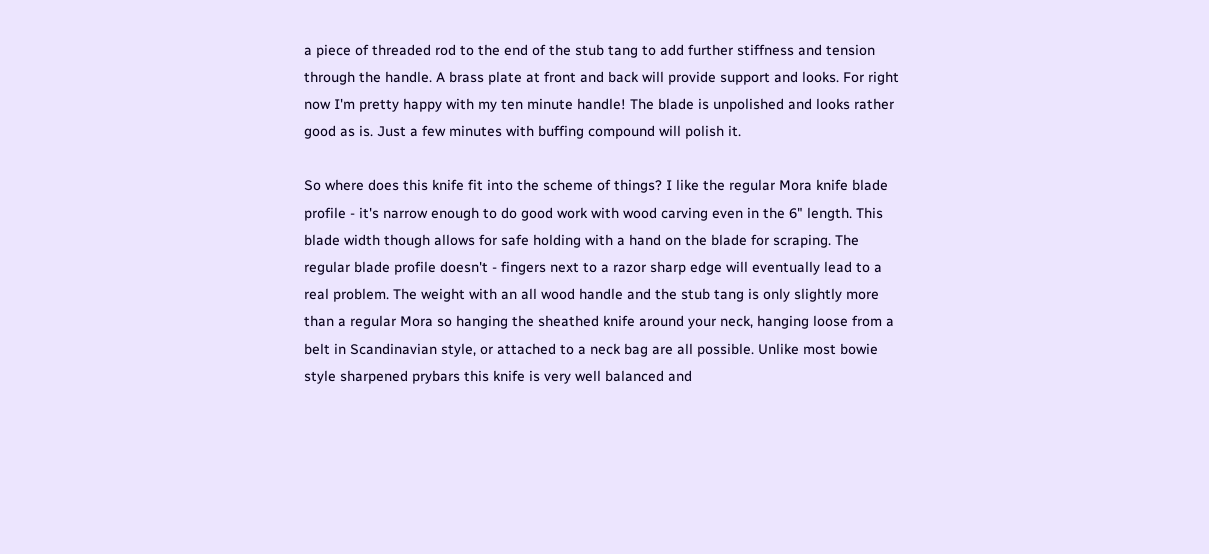a piece of threaded rod to the end of the stub tang to add further stiffness and tension through the handle. A brass plate at front and back will provide support and looks. For right now I'm pretty happy with my ten minute handle! The blade is unpolished and looks rather good as is. Just a few minutes with buffing compound will polish it.

So where does this knife fit into the scheme of things? I like the regular Mora knife blade profile - it's narrow enough to do good work with wood carving even in the 6" length. This blade width though allows for safe holding with a hand on the blade for scraping. The regular blade profile doesn't - fingers next to a razor sharp edge will eventually lead to a real problem. The weight with an all wood handle and the stub tang is only slightly more than a regular Mora so hanging the sheathed knife around your neck, hanging loose from a belt in Scandinavian style, or attached to a neck bag are all possible. Unlike most bowie style sharpened prybars this knife is very well balanced and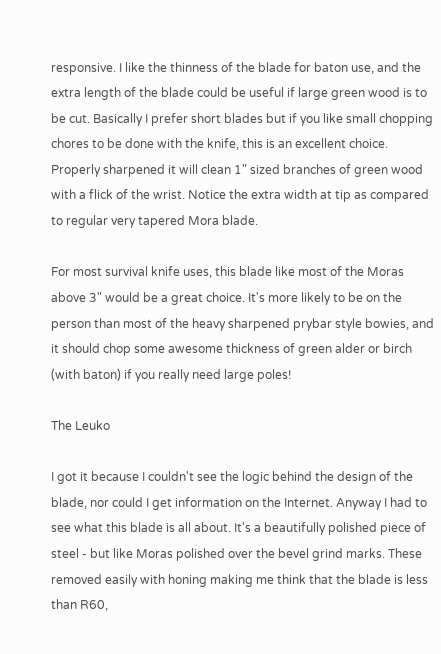responsive. I like the thinness of the blade for baton use, and the extra length of the blade could be useful if large green wood is to be cut. Basically I prefer short blades but if you like small chopping chores to be done with the knife, this is an excellent choice. Properly sharpened it will clean 1" sized branches of green wood with a flick of the wrist. Notice the extra width at tip as compared to regular very tapered Mora blade.

For most survival knife uses, this blade like most of the Moras above 3" would be a great choice. It's more likely to be on the person than most of the heavy sharpened prybar style bowies, and it should chop some awesome thickness of green alder or birch (with baton) if you really need large poles!

The Leuko

I got it because I couldn't see the logic behind the design of the blade, nor could I get information on the Internet. Anyway I had to see what this blade is all about. It's a beautifully polished piece of steel - but like Moras polished over the bevel grind marks. These removed easily with honing making me think that the blade is less than R60,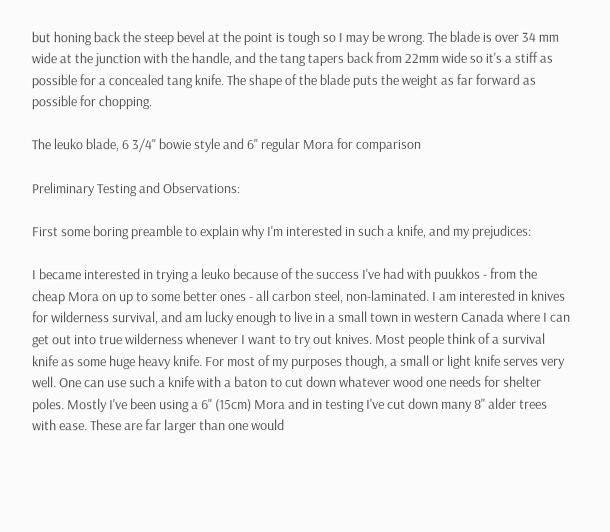but honing back the steep bevel at the point is tough so I may be wrong. The blade is over 34 mm wide at the junction with the handle, and the tang tapers back from 22mm wide so it's a stiff as possible for a concealed tang knife. The shape of the blade puts the weight as far forward as possible for chopping.

The leuko blade, 6 3/4" bowie style and 6" regular Mora for comparison

Preliminary Testing and Observations:

First some boring preamble to explain why I'm interested in such a knife, and my prejudices:

I became interested in trying a leuko because of the success I've had with puukkos - from the cheap Mora on up to some better ones - all carbon steel, non-laminated. I am interested in knives for wilderness survival, and am lucky enough to live in a small town in western Canada where I can get out into true wilderness whenever I want to try out knives. Most people think of a survival knife as some huge heavy knife. For most of my purposes though, a small or light knife serves very well. One can use such a knife with a baton to cut down whatever wood one needs for shelter poles. Mostly I've been using a 6" (15cm) Mora and in testing I've cut down many 8" alder trees with ease. These are far larger than one would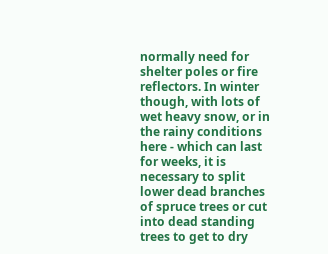normally need for shelter poles or fire reflectors. In winter though, with lots of wet heavy snow, or in the rainy conditions here - which can last for weeks, it is necessary to split lower dead branches of spruce trees or cut into dead standing trees to get to dry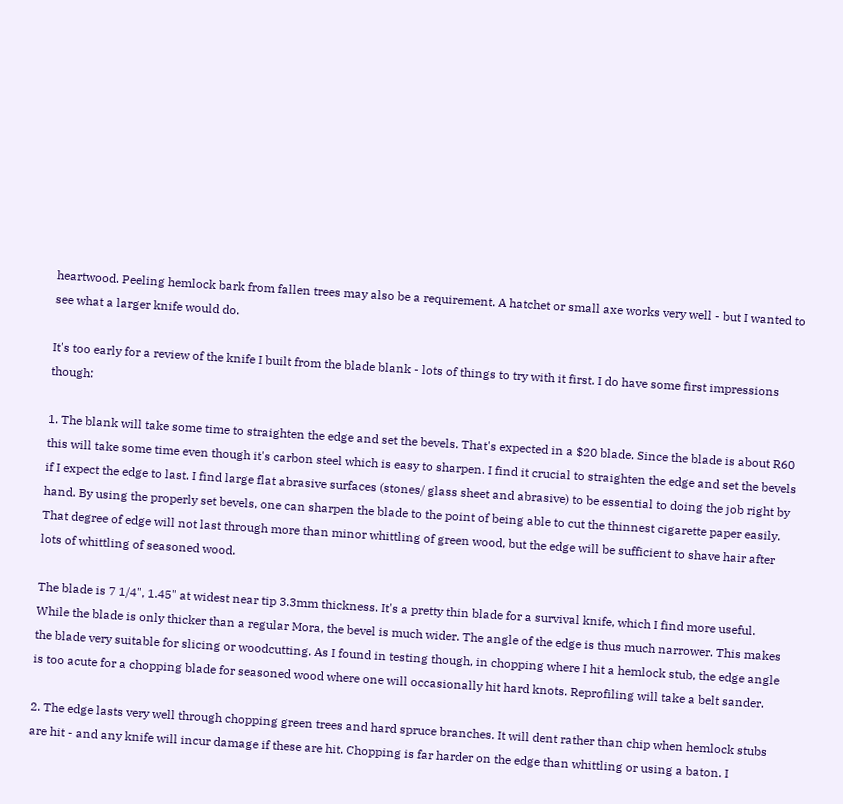heartwood. Peeling hemlock bark from fallen trees may also be a requirement. A hatchet or small axe works very well - but I wanted to see what a larger knife would do.

It's too early for a review of the knife I built from the blade blank - lots of things to try with it first. I do have some first impressions though:

1. The blank will take some time to straighten the edge and set the bevels. That's expected in a $20 blade. Since the blade is about R60 this will take some time even though it's carbon steel which is easy to sharpen. I find it crucial to straighten the edge and set the bevels if I expect the edge to last. I find large flat abrasive surfaces (stones/ glass sheet and abrasive) to be essential to doing the job right by hand. By using the properly set bevels, one can sharpen the blade to the point of being able to cut the thinnest cigarette paper easily. That degree of edge will not last through more than minor whittling of green wood, but the edge will be sufficient to shave hair after lots of whittling of seasoned wood.

The blade is 7 1/4", 1.45" at widest near tip 3.3mm thickness. It's a pretty thin blade for a survival knife, which I find more useful. While the blade is only thicker than a regular Mora, the bevel is much wider. The angle of the edge is thus much narrower. This makes the blade very suitable for slicing or woodcutting. As I found in testing though, in chopping where I hit a hemlock stub, the edge angle is too acute for a chopping blade for seasoned wood where one will occasionally hit hard knots. Reprofiling will take a belt sander.

2. The edge lasts very well through chopping green trees and hard spruce branches. It will dent rather than chip when hemlock stubs are hit - and any knife will incur damage if these are hit. Chopping is far harder on the edge than whittling or using a baton. I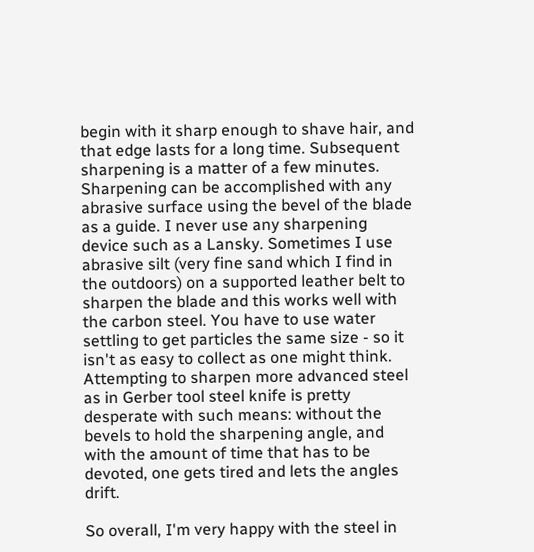begin with it sharp enough to shave hair, and that edge lasts for a long time. Subsequent sharpening is a matter of a few minutes. Sharpening can be accomplished with any abrasive surface using the bevel of the blade as a guide. I never use any sharpening device such as a Lansky. Sometimes I use abrasive silt (very fine sand which I find in the outdoors) on a supported leather belt to sharpen the blade and this works well with the carbon steel. You have to use water settling to get particles the same size - so it isn't as easy to collect as one might think. Attempting to sharpen more advanced steel as in Gerber tool steel knife is pretty desperate with such means: without the bevels to hold the sharpening angle, and with the amount of time that has to be devoted, one gets tired and lets the angles drift.

So overall, I'm very happy with the steel in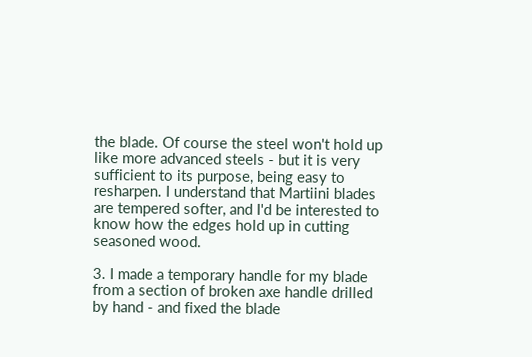the blade. Of course the steel won't hold up like more advanced steels - but it is very sufficient to its purpose, being easy to resharpen. I understand that Martiini blades are tempered softer, and I'd be interested to know how the edges hold up in cutting seasoned wood.

3. I made a temporary handle for my blade from a section of broken axe handle drilled by hand - and fixed the blade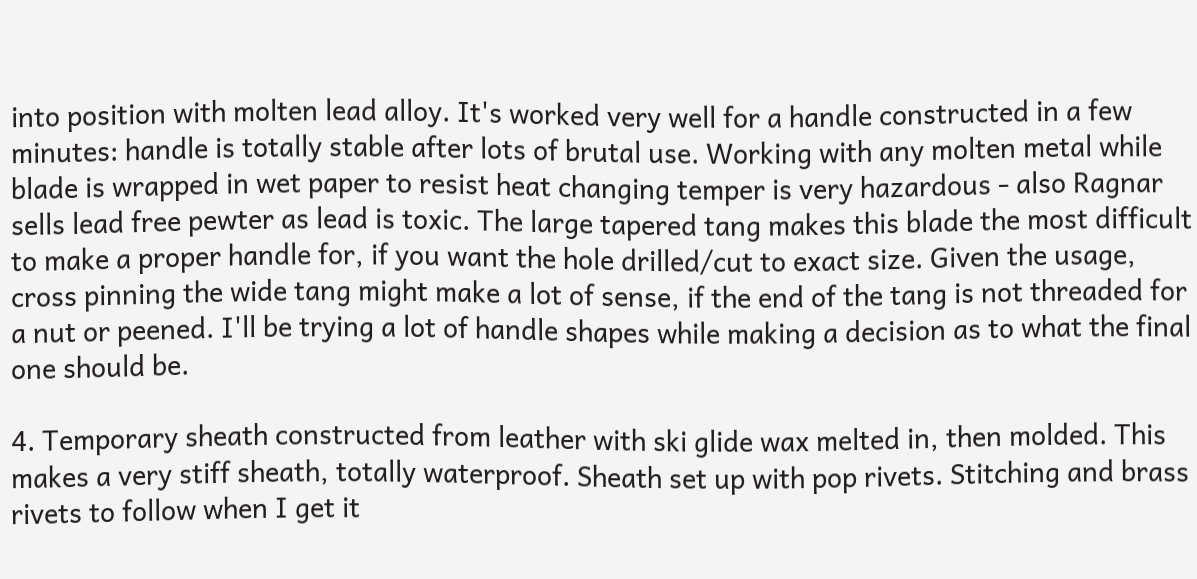into position with molten lead alloy. It's worked very well for a handle constructed in a few minutes: handle is totally stable after lots of brutal use. Working with any molten metal while blade is wrapped in wet paper to resist heat changing temper is very hazardous - also Ragnar sells lead free pewter as lead is toxic. The large tapered tang makes this blade the most difficult to make a proper handle for, if you want the hole drilled/cut to exact size. Given the usage, cross pinning the wide tang might make a lot of sense, if the end of the tang is not threaded for a nut or peened. I'll be trying a lot of handle shapes while making a decision as to what the final one should be.

4. Temporary sheath constructed from leather with ski glide wax melted in, then molded. This makes a very stiff sheath, totally waterproof. Sheath set up with pop rivets. Stitching and brass rivets to follow when I get it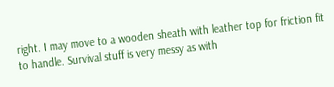right. I may move to a wooden sheath with leather top for friction fit to handle. Survival stuff is very messy as with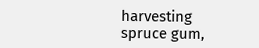harvesting spruce gum,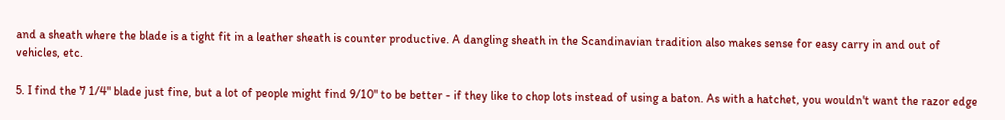and a sheath where the blade is a tight fit in a leather sheath is counter productive. A dangling sheath in the Scandinavian tradition also makes sense for easy carry in and out of vehicles, etc.

5. I find the 7 1/4" blade just fine, but a lot of people might find 9/10" to be better - if they like to chop lots instead of using a baton. As with a hatchet, you wouldn't want the razor edge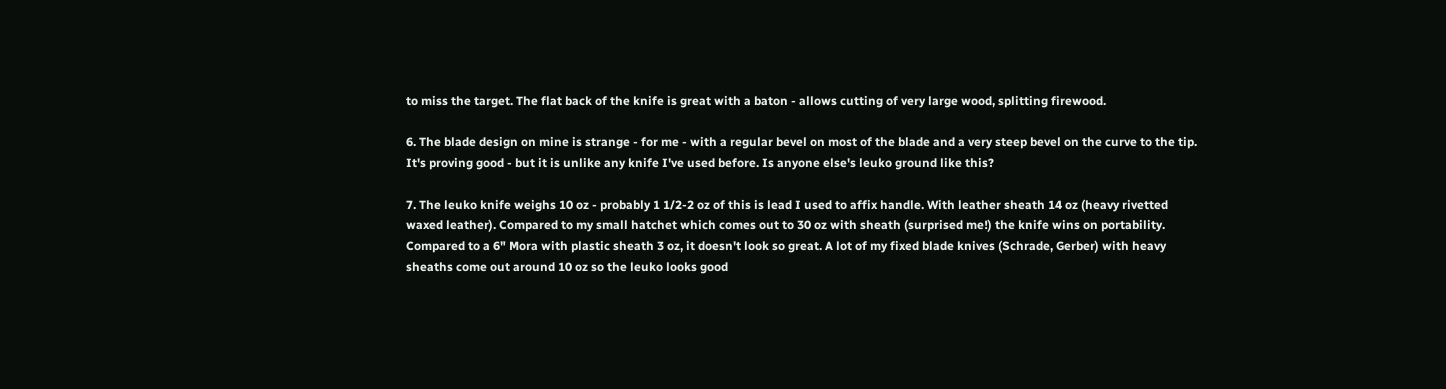to miss the target. The flat back of the knife is great with a baton - allows cutting of very large wood, splitting firewood.

6. The blade design on mine is strange - for me - with a regular bevel on most of the blade and a very steep bevel on the curve to the tip. It's proving good - but it is unlike any knife I've used before. Is anyone else's leuko ground like this?

7. The leuko knife weighs 10 oz - probably 1 1/2-2 oz of this is lead I used to affix handle. With leather sheath 14 oz (heavy rivetted waxed leather). Compared to my small hatchet which comes out to 30 oz with sheath (surprised me!) the knife wins on portability. Compared to a 6" Mora with plastic sheath 3 oz, it doesn't look so great. A lot of my fixed blade knives (Schrade, Gerber) with heavy sheaths come out around 10 oz so the leuko looks good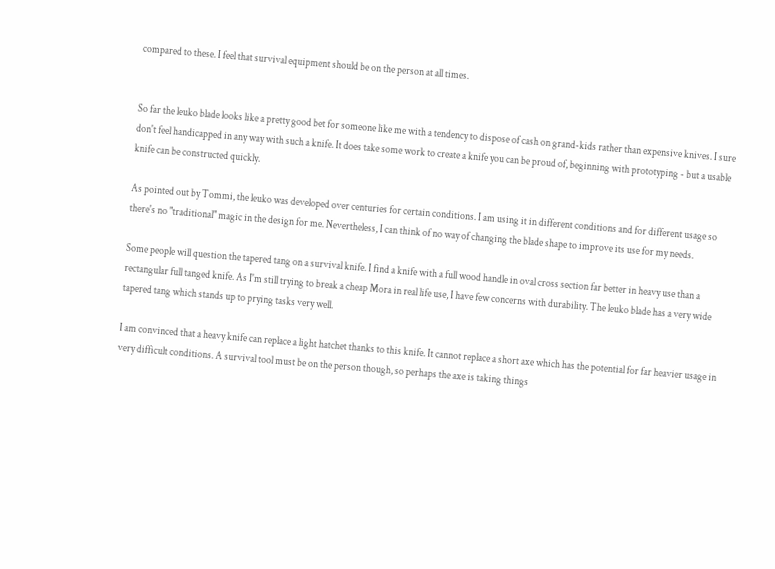compared to these. I feel that survival equipment should be on the person at all times.


So far the leuko blade looks like a pretty good bet for someone like me with a tendency to dispose of cash on grand-kids rather than expensive knives. I sure don't feel handicapped in any way with such a knife. It does take some work to create a knife you can be proud of, beginning with prototyping - but a usable knife can be constructed quickly.

As pointed out by Tommi, the leuko was developed over centuries for certain conditions. I am using it in different conditions and for different usage so there's no "traditional" magic in the design for me. Nevertheless, I can think of no way of changing the blade shape to improve its use for my needs.

Some people will question the tapered tang on a survival knife. I find a knife with a full wood handle in oval cross section far better in heavy use than a rectangular full tanged knife. As I'm still trying to break a cheap Mora in real life use, I have few concerns with durability. The leuko blade has a very wide tapered tang which stands up to prying tasks very well.

I am convinced that a heavy knife can replace a light hatchet thanks to this knife. It cannot replace a short axe which has the potential for far heavier usage in very difficult conditions. A survival tool must be on the person though, so perhaps the axe is taking things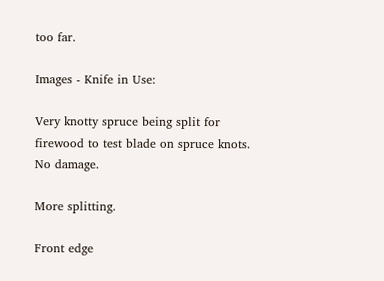too far.

Images - Knife in Use:

Very knotty spruce being split for firewood to test blade on spruce knots. No damage.

More splitting.

Front edge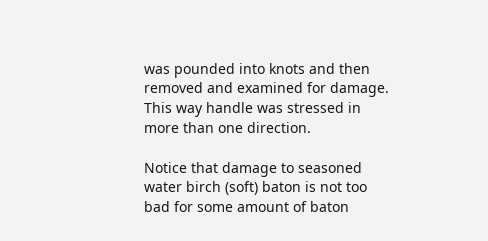was pounded into knots and then removed and examined for damage. This way handle was stressed in more than one direction.

Notice that damage to seasoned water birch (soft) baton is not too bad for some amount of baton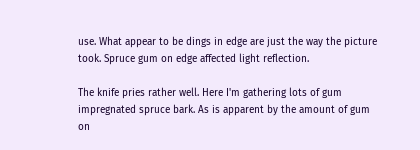use. What appear to be dings in edge are just the way the picture took. Spruce gum on edge affected light reflection.

The knife pries rather well. Here I'm gathering lots of gum impregnated spruce bark. As is apparent by the amount of gum on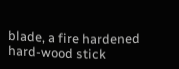blade, a fire hardened hard-wood stick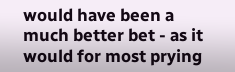would have been a much better bet - as it would for most prying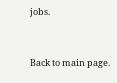jobs.


Back to main page.